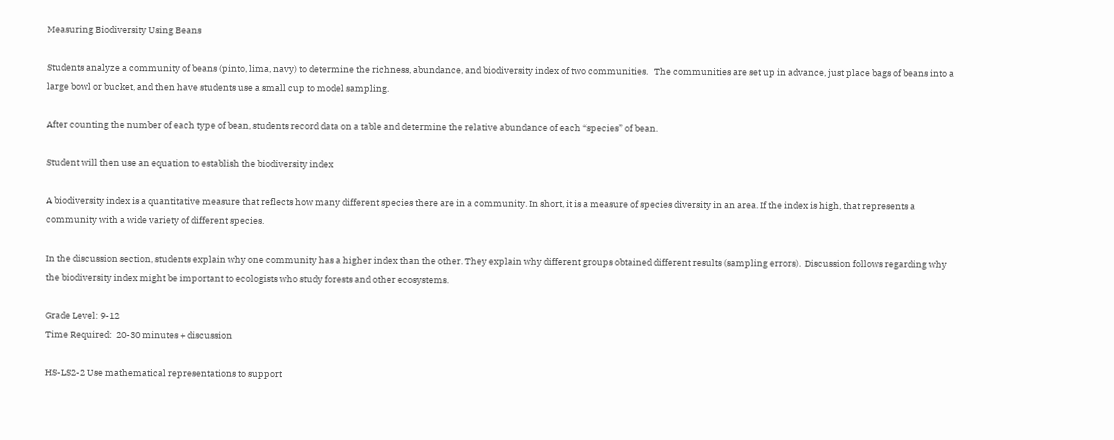Measuring Biodiversity Using Beans

Students analyze a community of beans (pinto, lima, navy) to determine the richness, abundance, and biodiversity index of two communities.   The communities are set up in advance, just place bags of beans into a large bowl or bucket, and then have students use a small cup to model sampling.

After counting the number of each type of bean, students record data on a table and determine the relative abundance of each “species” of bean.

Student will then use an equation to establish the biodiversity index

A biodiversity index is a quantitative measure that reflects how many different species there are in a community. In short, it is a measure of species diversity in an area. If the index is high, that represents a community with a wide variety of different species.

In the discussion section, students explain why one community has a higher index than the other. They explain why different groups obtained different results (sampling errors).  Discussion follows regarding why the biodiversity index might be important to ecologists who study forests and other ecosystems.

Grade Level: 9-12
Time Required:  20-30 minutes + discussion

HS-LS2-2 Use mathematical representations to support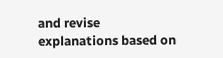and revise explanations based on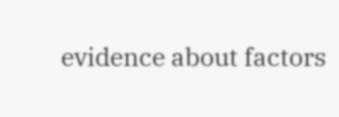evidence about factors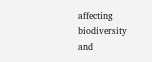affecting biodiversity and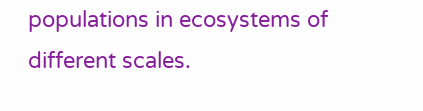populations in ecosystems of different scales.